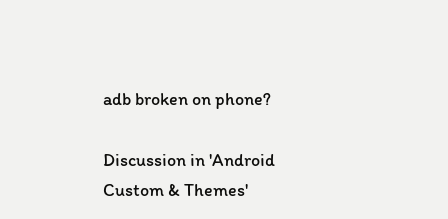adb broken on phone?

Discussion in 'Android Custom & Themes'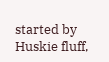started by Huskie fluff,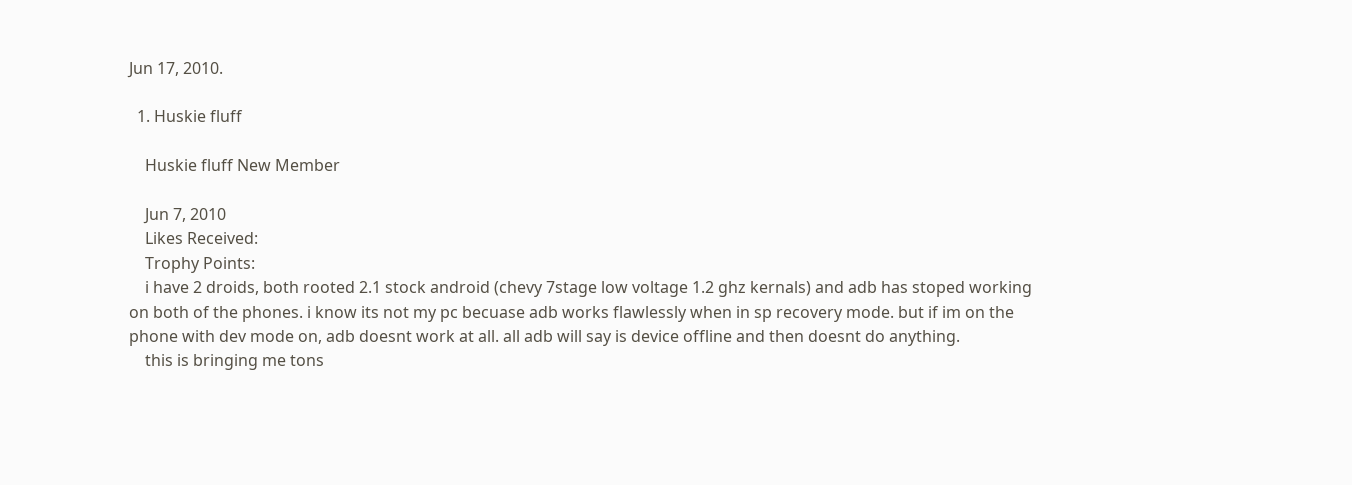Jun 17, 2010.

  1. Huskie fluff

    Huskie fluff New Member

    Jun 7, 2010
    Likes Received:
    Trophy Points:
    i have 2 droids, both rooted 2.1 stock android (chevy 7stage low voltage 1.2 ghz kernals) and adb has stoped working on both of the phones. i know its not my pc becuase adb works flawlessly when in sp recovery mode. but if im on the phone with dev mode on, adb doesnt work at all. all adb will say is device offline and then doesnt do anything.
    this is bringing me tons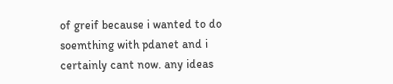of greif because i wanted to do soemthing with pdanet and i certainly cant now. any ideas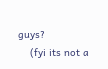guys?
    (fyi its not a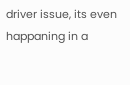driver issue, its even happaning in a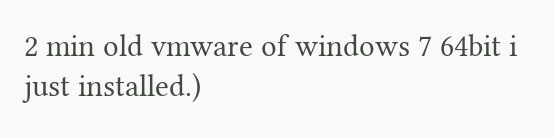2 min old vmware of windows 7 64bit i just installed.)